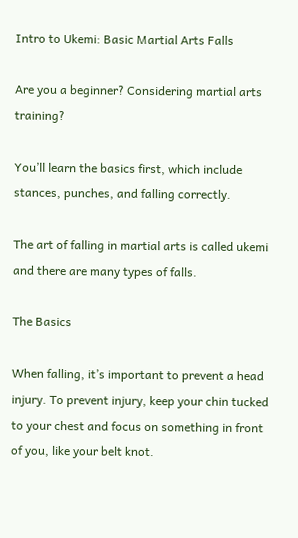Intro to Ukemi: Basic Martial Arts Falls

Are you a beginner? Considering martial arts training?

You’ll learn the basics first, which include stances, punches, and falling correctly.

The art of falling in martial arts is called ukemi and there are many types of falls.

The Basics

When falling, it’s important to prevent a head injury. To prevent injury, keep your chin tucked to your chest and focus on something in front of you, like your belt knot.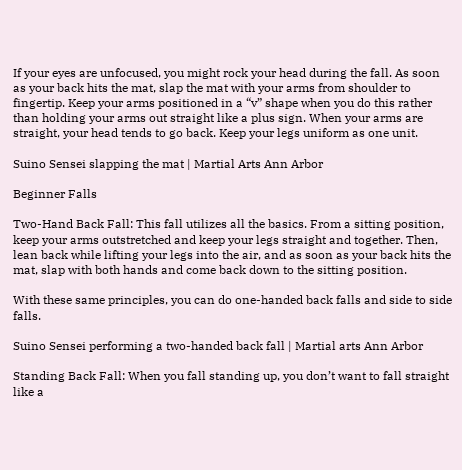If your eyes are unfocused, you might rock your head during the fall. As soon as your back hits the mat, slap the mat with your arms from shoulder to fingertip. Keep your arms positioned in a “v” shape when you do this rather than holding your arms out straight like a plus sign. When your arms are straight, your head tends to go back. Keep your legs uniform as one unit.

Suino Sensei slapping the mat | Martial Arts Ann Arbor

Beginner Falls

Two-Hand Back Fall: This fall utilizes all the basics. From a sitting position, keep your arms outstretched and keep your legs straight and together. Then, lean back while lifting your legs into the air, and as soon as your back hits the mat, slap with both hands and come back down to the sitting position.

With these same principles, you can do one-handed back falls and side to side falls.

Suino Sensei performing a two-handed back fall | Martial arts Ann Arbor

Standing Back Fall: When you fall standing up, you don’t want to fall straight like a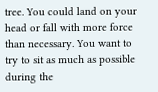tree. You could land on your head or fall with more force than necessary. You want to try to sit as much as possible during the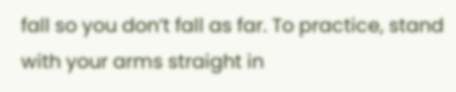fall so you don’t fall as far. To practice, stand with your arms straight in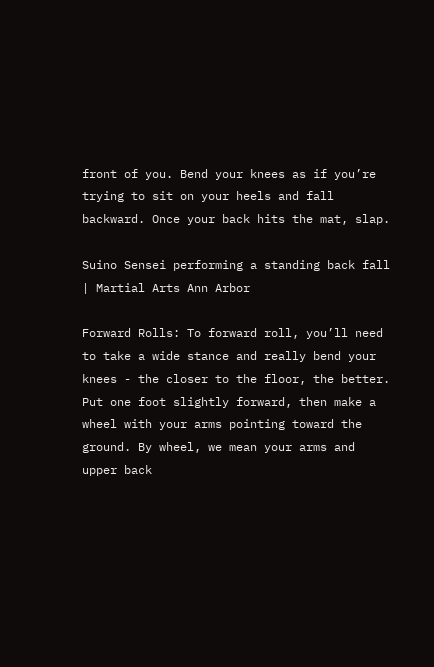front of you. Bend your knees as if you’re trying to sit on your heels and fall backward. Once your back hits the mat, slap.

Suino Sensei performing a standing back fall | Martial Arts Ann Arbor

Forward Rolls: To forward roll, you’ll need to take a wide stance and really bend your knees - the closer to the floor, the better. Put one foot slightly forward, then make a wheel with your arms pointing toward the ground. By wheel, we mean your arms and upper back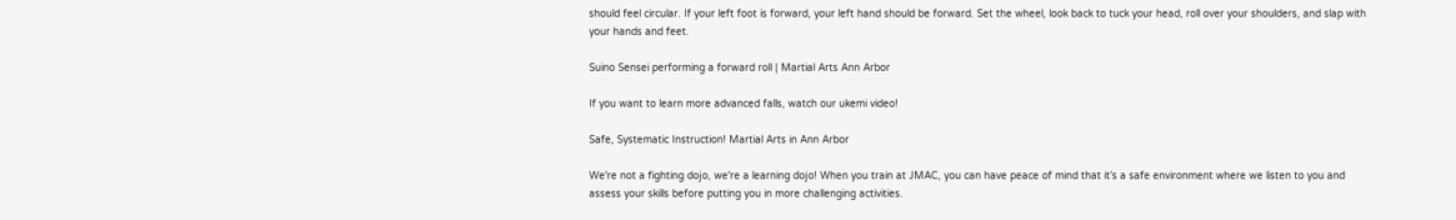should feel circular. If your left foot is forward, your left hand should be forward. Set the wheel, look back to tuck your head, roll over your shoulders, and slap with your hands and feet.

Suino Sensei performing a forward roll | Martial Arts Ann Arbor

If you want to learn more advanced falls, watch our ukemi video!

Safe, Systematic Instruction! Martial Arts in Ann Arbor

We're not a fighting dojo, we're a learning dojo! When you train at JMAC, you can have peace of mind that it’s a safe environment where we listen to you and assess your skills before putting you in more challenging activities.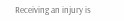Receiving an injury is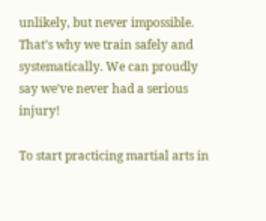unlikely, but never impossible. That’s why we train safely and systematically. We can proudly say we’ve never had a serious injury!

To start practicing martial arts in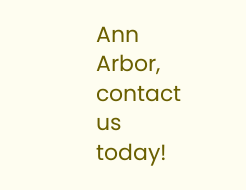Ann Arbor, contact us today!